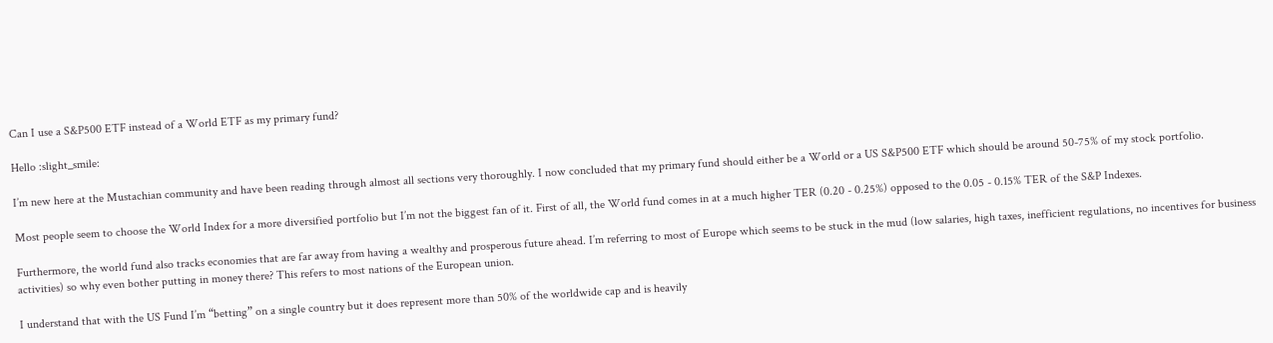Can I use a S&P500 ETF instead of a World ETF as my primary fund?

Hello :slight_smile:

I’m new here at the Mustachian community and have been reading through almost all sections very thoroughly. I now concluded that my primary fund should either be a World or a US S&P500 ETF which should be around 50-75% of my stock portfolio.

Most people seem to choose the World Index for a more diversified portfolio but I’m not the biggest fan of it. First of all, the World fund comes in at a much higher TER (0.20 - 0.25%) opposed to the 0.05 - 0.15% TER of the S&P Indexes.

Furthermore, the world fund also tracks economies that are far away from having a wealthy and prosperous future ahead. I’m referring to most of Europe which seems to be stuck in the mud (low salaries, high taxes, inefficient regulations, no incentives for business activities) so why even bother putting in money there? This refers to most nations of the European union.

I understand that with the US Fund I’m “betting” on a single country but it does represent more than 50% of the worldwide cap and is heavily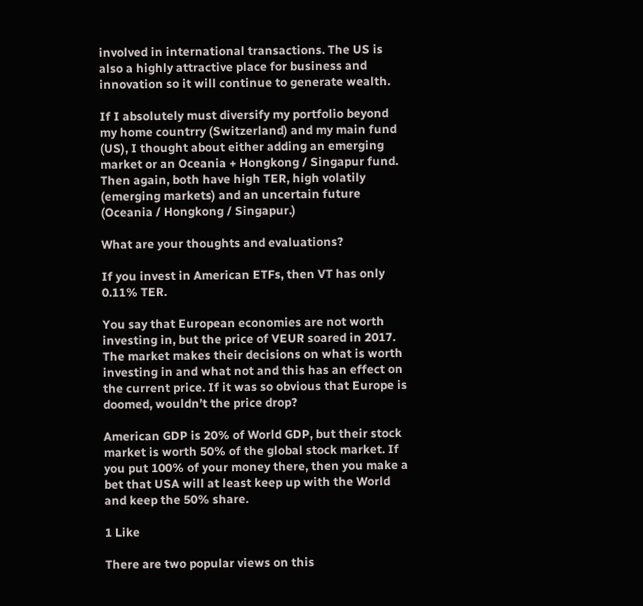involved in international transactions. The US is also a highly attractive place for business and innovation so it will continue to generate wealth.

If I absolutely must diversify my portfolio beyond my home countrry (Switzerland) and my main fund (US), I thought about either adding an emerging market or an Oceania + Hongkong / Singapur fund. Then again, both have high TER, high volatily (emerging markets) and an uncertain future (Oceania / Hongkong / Singapur.)

What are your thoughts and evaluations?

If you invest in American ETFs, then VT has only 0.11% TER.

You say that European economies are not worth investing in, but the price of VEUR soared in 2017. The market makes their decisions on what is worth investing in and what not and this has an effect on the current price. If it was so obvious that Europe is doomed, wouldn’t the price drop?

American GDP is 20% of World GDP, but their stock market is worth 50% of the global stock market. If you put 100% of your money there, then you make a bet that USA will at least keep up with the World and keep the 50% share.

1 Like

There are two popular views on this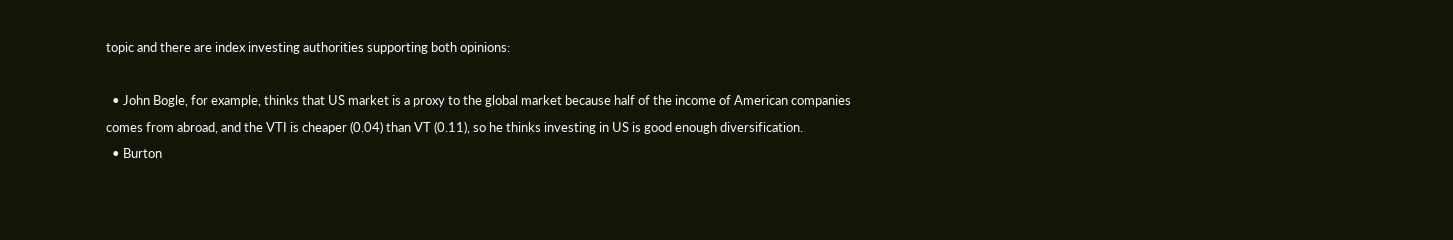topic and there are index investing authorities supporting both opinions:

  • John Bogle, for example, thinks that US market is a proxy to the global market because half of the income of American companies comes from abroad, and the VTI is cheaper (0.04) than VT (0.11), so he thinks investing in US is good enough diversification.
  • Burton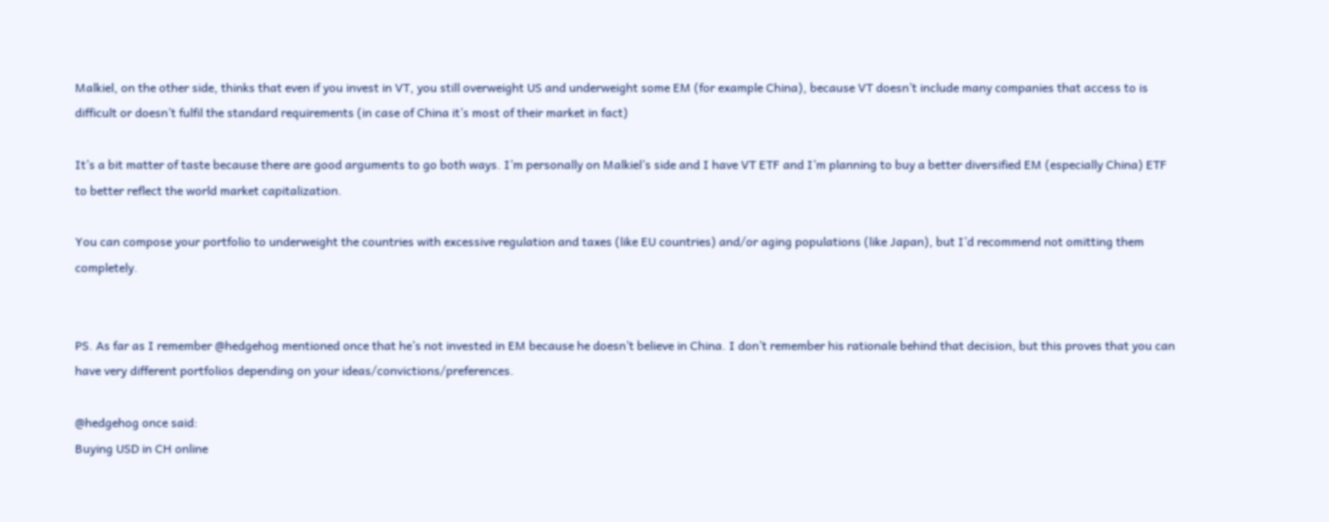Malkiel, on the other side, thinks that even if you invest in VT, you still overweight US and underweight some EM (for example China), because VT doesn’t include many companies that access to is difficult or doesn’t fulfil the standard requirements (in case of China it’s most of their market in fact)

It’s a bit matter of taste because there are good arguments to go both ways. I’m personally on Malkiel’s side and I have VT ETF and I’m planning to buy a better diversified EM (especially China) ETF to better reflect the world market capitalization.

You can compose your portfolio to underweight the countries with excessive regulation and taxes (like EU countries) and/or aging populations (like Japan), but I’d recommend not omitting them completely.


PS. As far as I remember @hedgehog mentioned once that he’s not invested in EM because he doesn’t believe in China. I don’t remember his rationale behind that decision, but this proves that you can have very different portfolios depending on your ideas/convictions/preferences.

@hedgehog once said:
Buying USD in CH online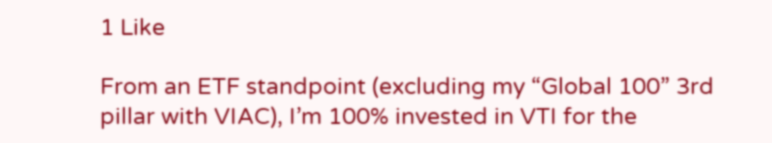1 Like

From an ETF standpoint (excluding my “Global 100” 3rd pillar with VIAC), I’m 100% invested in VTI for the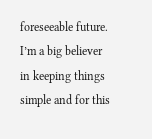foreseeable future. I’m a big believer in keeping things simple and for this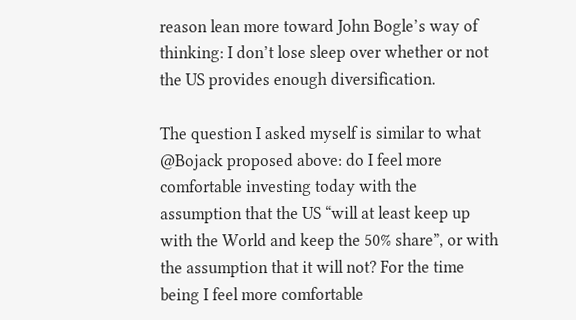reason lean more toward John Bogle’s way of thinking: I don’t lose sleep over whether or not the US provides enough diversification.

The question I asked myself is similar to what @Bojack proposed above: do I feel more comfortable investing today with the assumption that the US “will at least keep up with the World and keep the 50% share”, or with the assumption that it will not? For the time being I feel more comfortable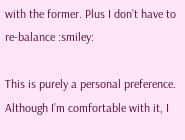with the former. Plus I don’t have to re-balance :smiley:

This is purely a personal preference. Although I’m comfortable with it, I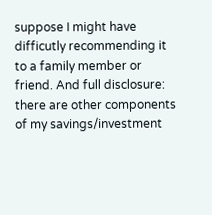suppose I might have difficutly recommending it to a family member or friend. And full disclosure: there are other components of my savings/investment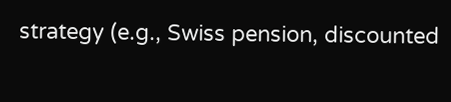strategy (e.g., Swiss pension, discounted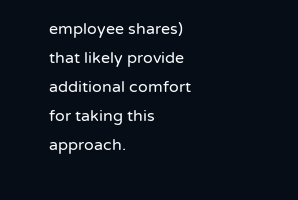employee shares) that likely provide additional comfort for taking this approach.